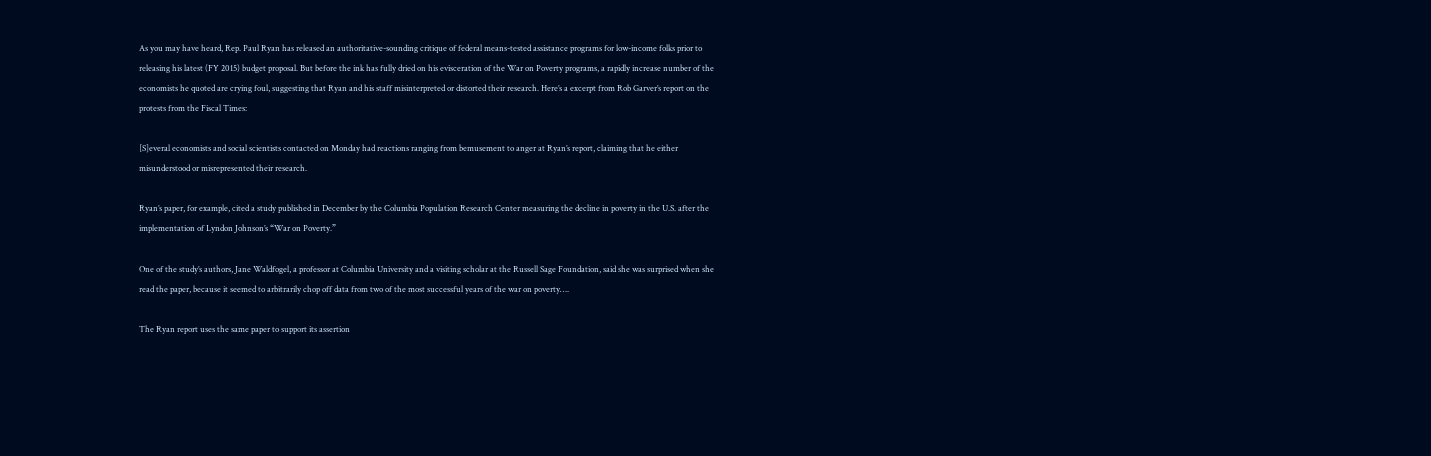As you may have heard, Rep. Paul Ryan has released an authoritative-sounding critique of federal means-tested assistance programs for low-income folks prior to releasing his latest (FY 2015) budget proposal. But before the ink has fully dried on his evisceration of the War on Poverty programs, a rapidly increase number of the economists he quoted are crying foul, suggesting that Ryan and his staff misinterpreted or distorted their research. Here’s a excerpt from Rob Garver’s report on the protests from the Fiscal Times:

[S]everal economists and social scientists contacted on Monday had reactions ranging from bemusement to anger at Ryan’s report, claiming that he either misunderstood or misrepresented their research.

Ryan’s paper, for example, cited a study published in December by the Columbia Population Research Center measuring the decline in poverty in the U.S. after the implementation of Lyndon Johnson’s “War on Poverty.”

One of the study’s authors, Jane Waldfogel, a professor at Columbia University and a visiting scholar at the Russell Sage Foundation, said she was surprised when she read the paper, because it seemed to arbitrarily chop off data from two of the most successful years of the war on poverty….

The Ryan report uses the same paper to support its assertion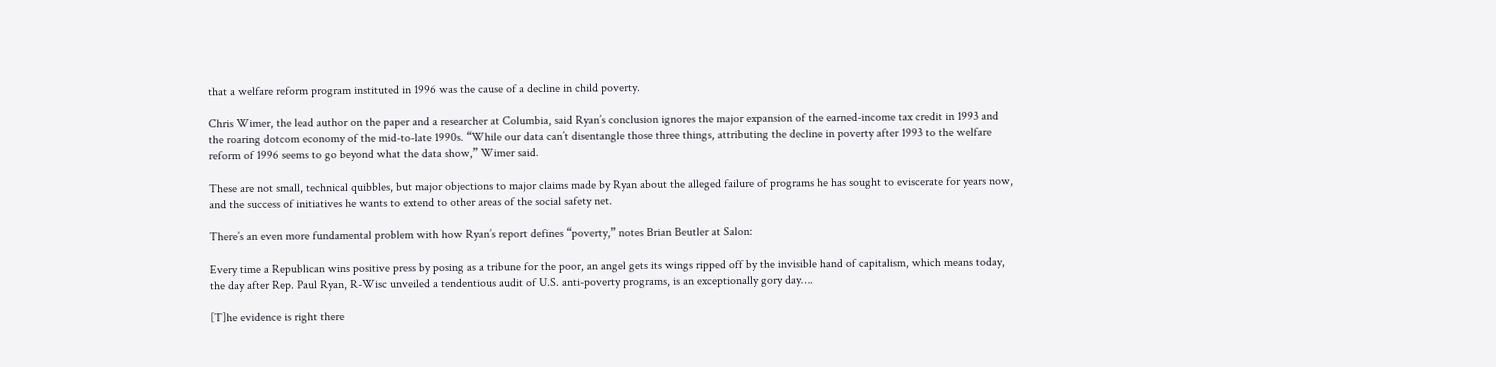that a welfare reform program instituted in 1996 was the cause of a decline in child poverty.

Chris Wimer, the lead author on the paper and a researcher at Columbia, said Ryan’s conclusion ignores the major expansion of the earned-income tax credit in 1993 and the roaring dotcom economy of the mid-to-late 1990s. “While our data can’t disentangle those three things, attributing the decline in poverty after 1993 to the welfare reform of 1996 seems to go beyond what the data show,” Wimer said.

These are not small, technical quibbles, but major objections to major claims made by Ryan about the alleged failure of programs he has sought to eviscerate for years now, and the success of initiatives he wants to extend to other areas of the social safety net.

There’s an even more fundamental problem with how Ryan’s report defines “poverty,” notes Brian Beutler at Salon:

Every time a Republican wins positive press by posing as a tribune for the poor, an angel gets its wings ripped off by the invisible hand of capitalism, which means today, the day after Rep. Paul Ryan, R-Wisc unveiled a tendentious audit of U.S. anti-poverty programs, is an exceptionally gory day….

[T]he evidence is right there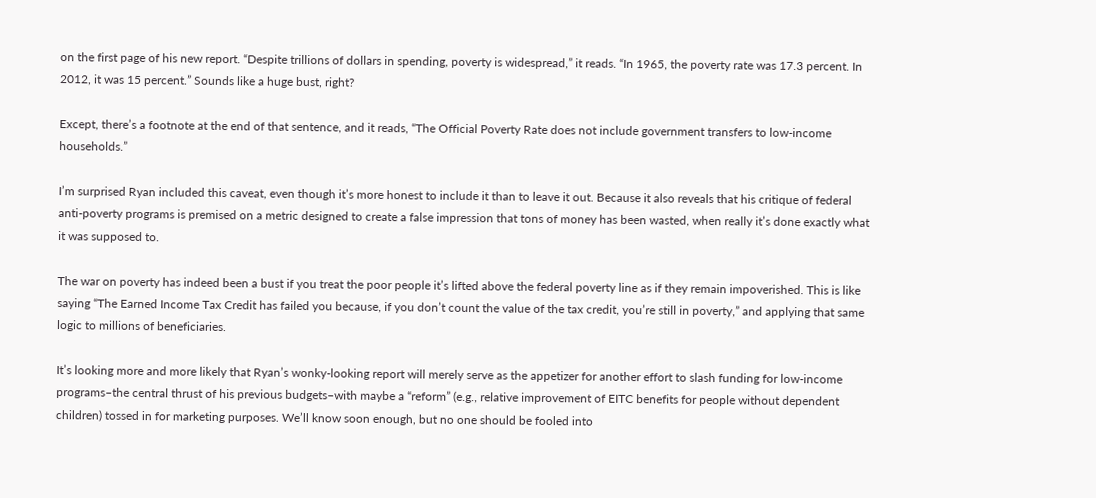on the first page of his new report. “Despite trillions of dollars in spending, poverty is widespread,” it reads. “In 1965, the poverty rate was 17.3 percent. In 2012, it was 15 percent.” Sounds like a huge bust, right?

Except, there’s a footnote at the end of that sentence, and it reads, “The Official Poverty Rate does not include government transfers to low-income households.”

I’m surprised Ryan included this caveat, even though it’s more honest to include it than to leave it out. Because it also reveals that his critique of federal anti-poverty programs is premised on a metric designed to create a false impression that tons of money has been wasted, when really it’s done exactly what it was supposed to.

The war on poverty has indeed been a bust if you treat the poor people it’s lifted above the federal poverty line as if they remain impoverished. This is like saying “The Earned Income Tax Credit has failed you because, if you don’t count the value of the tax credit, you’re still in poverty,” and applying that same logic to millions of beneficiaries.

It’s looking more and more likely that Ryan’s wonky-looking report will merely serve as the appetizer for another effort to slash funding for low-income programs–the central thrust of his previous budgets–with maybe a “reform” (e.g., relative improvement of EITC benefits for people without dependent children) tossed in for marketing purposes. We’ll know soon enough, but no one should be fooled into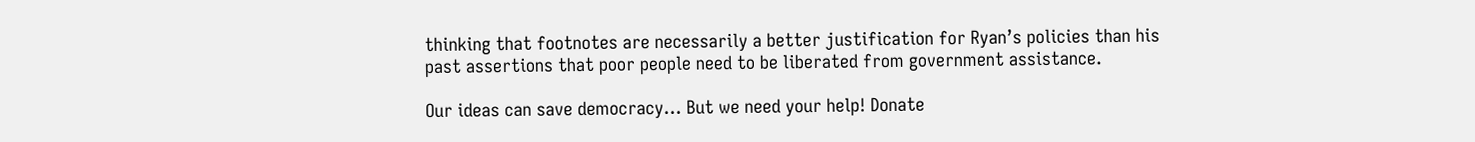thinking that footnotes are necessarily a better justification for Ryan’s policies than his past assertions that poor people need to be liberated from government assistance.

Our ideas can save democracy... But we need your help! Donate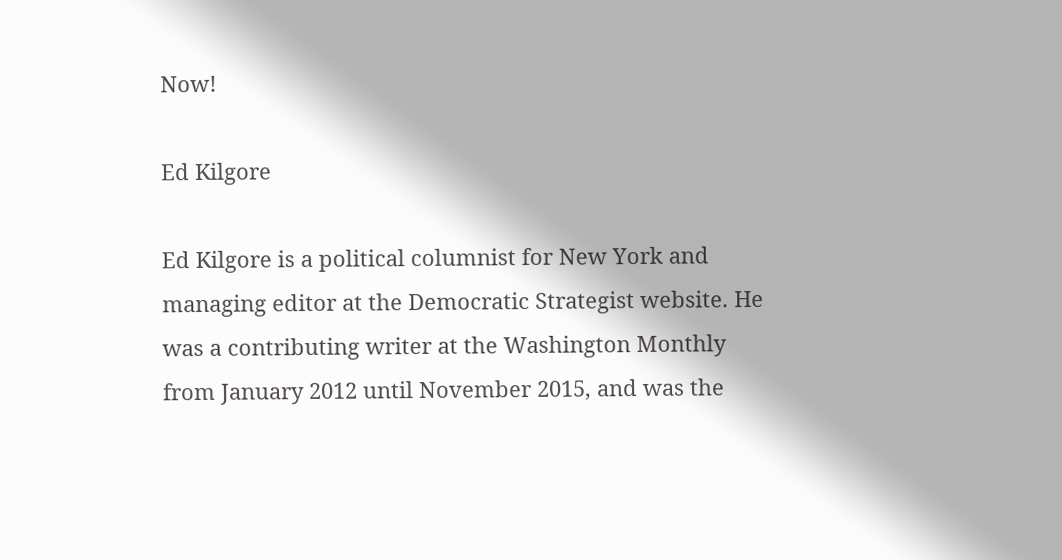Now!

Ed Kilgore

Ed Kilgore is a political columnist for New York and managing editor at the Democratic Strategist website. He was a contributing writer at the Washington Monthly from January 2012 until November 2015, and was the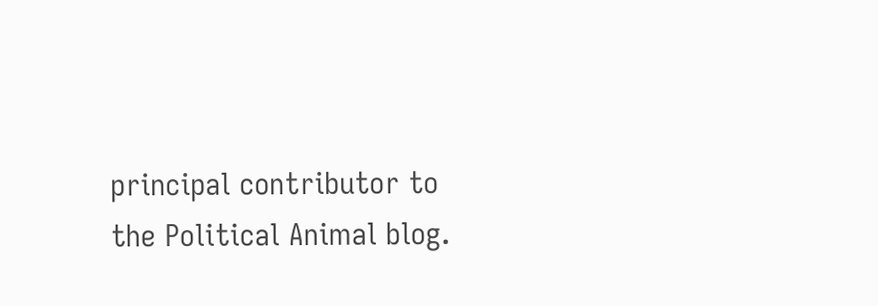principal contributor to the Political Animal blog.